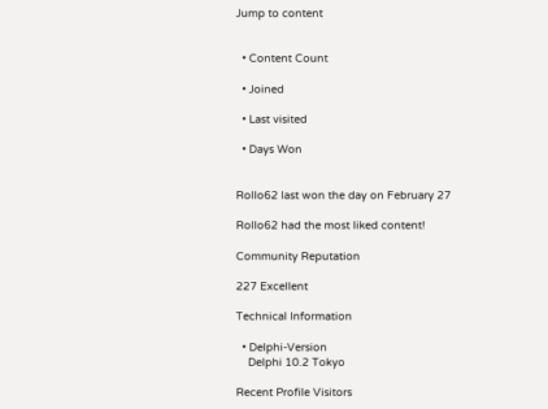Jump to content


  • Content Count

  • Joined

  • Last visited

  • Days Won


Rollo62 last won the day on February 27

Rollo62 had the most liked content!

Community Reputation

227 Excellent

Technical Information

  • Delphi-Version
    Delphi 10.2 Tokyo

Recent Profile Visitors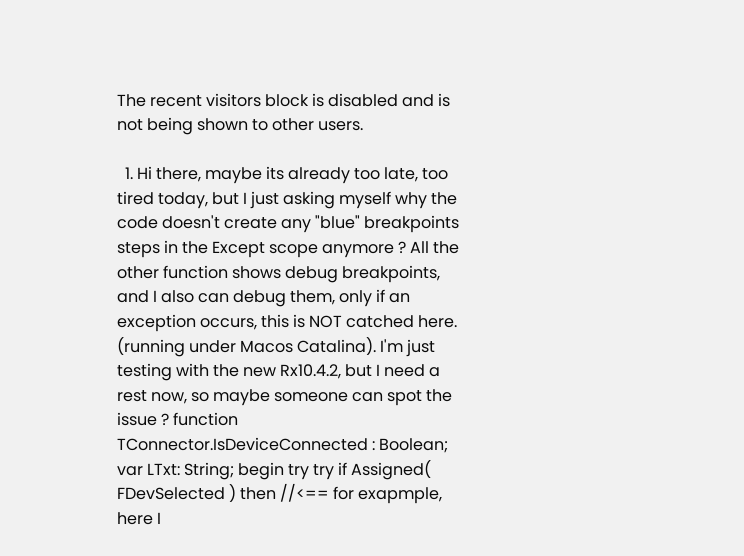The recent visitors block is disabled and is not being shown to other users.

  1. Hi there, maybe its already too late, too tired today, but I just asking myself why the code doesn't create any "blue" breakpoints steps in the Except scope anymore ? All the other function shows debug breakpoints, and I also can debug them, only if an exception occurs, this is NOT catched here. (running under Macos Catalina). I'm just testing with the new Rx10.4.2, but I need a rest now, so maybe someone can spot the issue ? function TConnector.IsDeviceConnected : Boolean; var LTxt: String; begin try try if Assigned( FDevSelected ) then //<== for exapmple, here I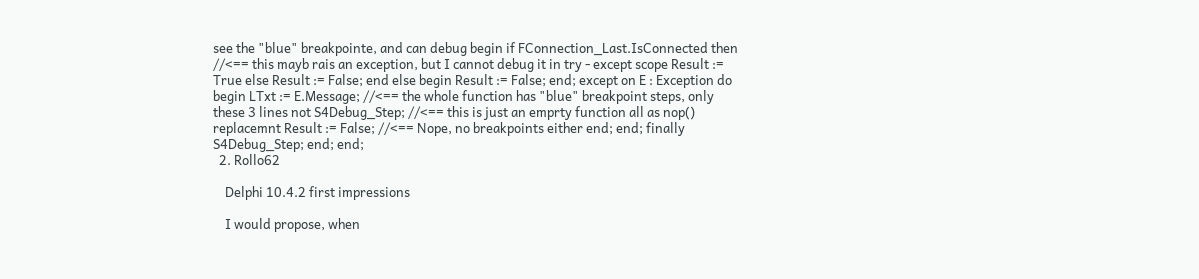see the "blue" breakpointe, and can debug begin if FConnection_Last.IsConnected then //<== this mayb rais an exception, but I cannot debug it in try - except scope Result := True else Result := False; end else begin Result := False; end; except on E : Exception do begin LTxt := E.Message; //<== the whole function has "blue" breakpoint steps, only these 3 lines not S4Debug_Step; //<== this is just an emprty function all as nop() replacemnt Result := False; //<== Nope, no breakpoints either end; end; finally S4Debug_Step; end; end;
  2. Rollo62

    Delphi 10.4.2 first impressions

    I would propose, when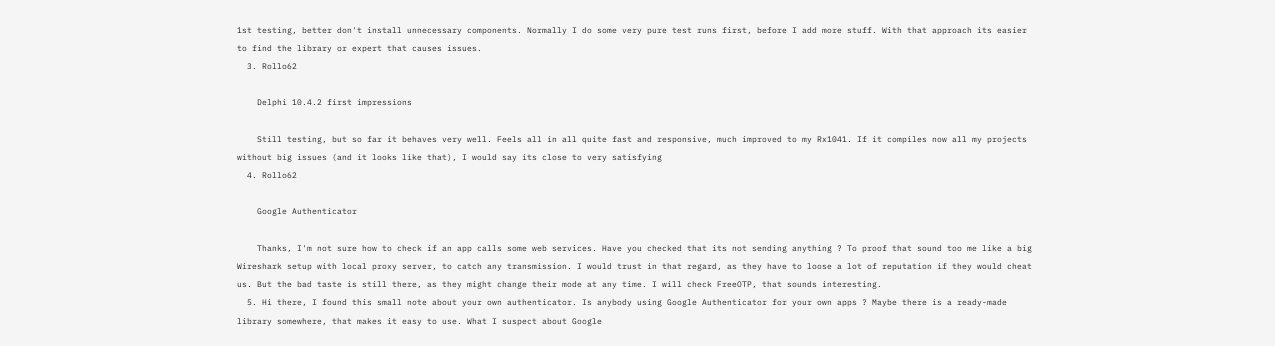1st testing, better don't install unnecessary components. Normally I do some very pure test runs first, before I add more stuff. With that approach its easier to find the library or expert that causes issues.
  3. Rollo62

    Delphi 10.4.2 first impressions

    Still testing, but so far it behaves very well. Feels all in all quite fast and responsive, much improved to my Rx1041. If it compiles now all my projects without big issues (and it looks like that), I would say its close to very satisfying
  4. Rollo62

    Google Authenticator

    Thanks, I'm not sure how to check if an app calls some web services. Have you checked that its not sending anything ? To proof that sound too me like a big Wireshark setup with local proxy server, to catch any transmission. I would trust in that regard, as they have to loose a lot of reputation if they would cheat us. But the bad taste is still there, as they might change their mode at any time. I will check FreeOTP, that sounds interesting.
  5. Hi there, I found this small note about your own authenticator. Is anybody using Google Authenticator for your own apps ? Maybe there is a ready-made library somewhere, that makes it easy to use. What I suspect about Google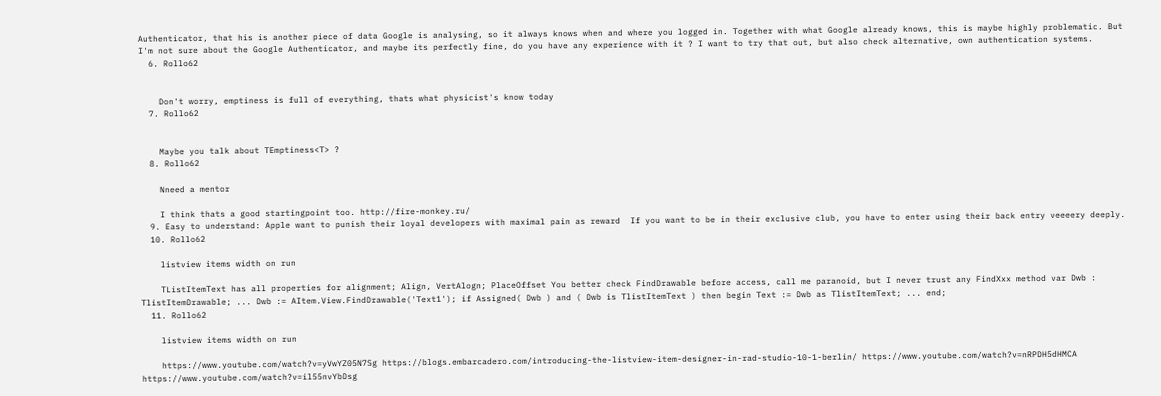Authenticator, that his is another piece of data Google is analysing, so it always knows when and where you logged in. Together with what Google already knows, this is maybe highly problematic. But I'm not sure about the Google Authenticator, and maybe its perfectly fine, do you have any experience with it ? I want to try that out, but also check alternative, own authentication systems.
  6. Rollo62


    Don't worry, emptiness is full of everything, thats what physicist's know today
  7. Rollo62


    Maybe you talk about TEmptiness<T> ?
  8. Rollo62

    Nneed a mentor

    I think thats a good startingpoint too. http://fire-monkey.ru/
  9. Easy to understand: Apple want to punish their loyal developers with maximal pain as reward  If you want to be in their exclusive club, you have to enter using their back entry veeeery deeply.
  10. Rollo62

    listview items width on run

    TListItemText has all properties for alignment; Align, VertAlogn; PlaceOffset You better check FindDrawable before access, call me paranoid, but I never trust any FindXxx method var Dwb : TlistItemDrawable; ... Dwb := AItem.View.FindDrawable('Text1'); if Assigned( Dwb ) and ( Dwb is TlistItemText ) then begin Text := Dwb as TlistItemText; ... end;
  11. Rollo62

    listview items width on run

    https://www.youtube.com/watch?v=yVwYZ05N7Sg https://blogs.embarcadero.com/introducing-the-listview-item-designer-in-rad-studio-10-1-berlin/ https://www.youtube.com/watch?v=nRPDH5dHMCA https://www.youtube.com/watch?v=il55nvYbDsg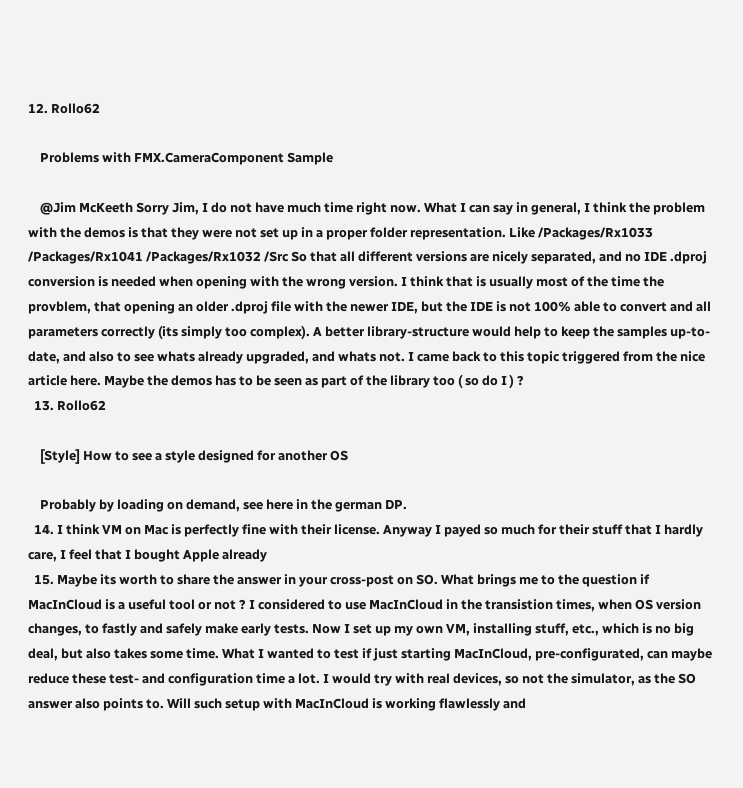12. Rollo62

    Problems with FMX.CameraComponent Sample

    @Jim McKeeth Sorry Jim, I do not have much time right now. What I can say in general, I think the problem with the demos is that they were not set up in a proper folder representation. Like /Packages/Rx1033 /Packages/Rx1041 /Packages/Rx1032 /Src So that all different versions are nicely separated, and no IDE .dproj conversion is needed when opening with the wrong version. I think that is usually most of the time the provblem, that opening an older .dproj file with the newer IDE, but the IDE is not 100% able to convert and all parameters correctly (its simply too complex). A better library-structure would help to keep the samples up-to-date, and also to see whats already upgraded, and whats not. I came back to this topic triggered from the nice article here. Maybe the demos has to be seen as part of the library too ( so do I ) ?
  13. Rollo62

    [Style] How to see a style designed for another OS

    Probably by loading on demand, see here in the german DP.
  14. I think VM on Mac is perfectly fine with their license. Anyway I payed so much for their stuff that I hardly care, I feel that I bought Apple already
  15. Maybe its worth to share the answer in your cross-post on SO. What brings me to the question if MacInCloud is a useful tool or not ? I considered to use MacInCloud in the transistion times, when OS version changes, to fastly and safely make early tests. Now I set up my own VM, installing stuff, etc., which is no big deal, but also takes some time. What I wanted to test if just starting MacInCloud, pre-configurated, can maybe reduce these test- and configuration time a lot. I would try with real devices, so not the simulator, as the SO answer also points to. Will such setup with MacInCloud is working flawlessly and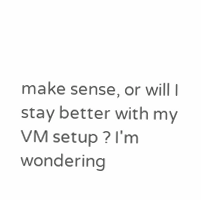make sense, or will I stay better with my VM setup ? I'm wondering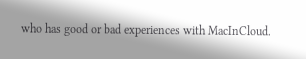who has good or bad experiences with MacInCloud.